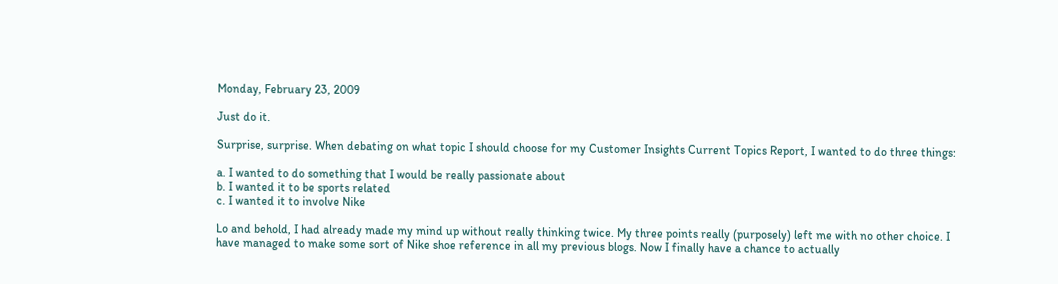Monday, February 23, 2009

Just do it.

Surprise, surprise. When debating on what topic I should choose for my Customer Insights Current Topics Report, I wanted to do three things:

a. I wanted to do something that I would be really passionate about
b. I wanted it to be sports related
c. I wanted it to involve Nike

Lo and behold, I had already made my mind up without really thinking twice. My three points really (purposely) left me with no other choice. I have managed to make some sort of Nike shoe reference in all my previous blogs. Now I finally have a chance to actually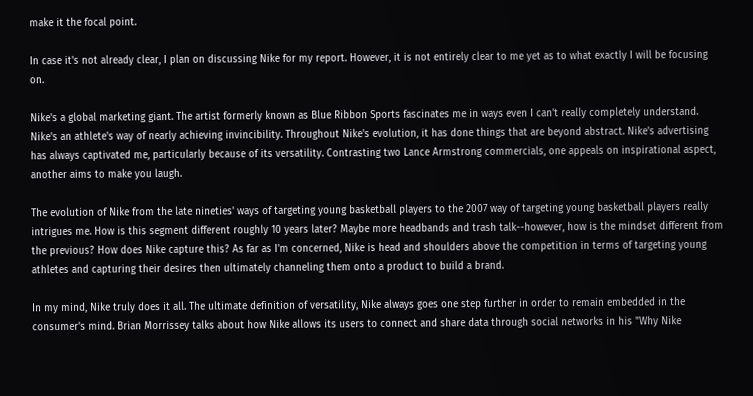make it the focal point.

In case it's not already clear, I plan on discussing Nike for my report. However, it is not entirely clear to me yet as to what exactly I will be focusing on.

Nike's a global marketing giant. The artist formerly known as Blue Ribbon Sports fascinates me in ways even I can't really completely understand. Nike's an athlete's way of nearly achieving invincibility. Throughout Nike's evolution, it has done things that are beyond abstract. Nike's advertising has always captivated me, particularly because of its versatility. Contrasting two Lance Armstrong commercials, one appeals on inspirational aspect, another aims to make you laugh.

The evolution of Nike from the late nineties' ways of targeting young basketball players to the 2007 way of targeting young basketball players really intrigues me. How is this segment different roughly 10 years later? Maybe more headbands and trash talk--however, how is the mindset different from the previous? How does Nike capture this? As far as I'm concerned, Nike is head and shoulders above the competition in terms of targeting young athletes and capturing their desires then ultimately channeling them onto a product to build a brand.

In my mind, Nike truly does it all. The ultimate definition of versatility, Nike always goes one step further in order to remain embedded in the consumer's mind. Brian Morrissey talks about how Nike allows its users to connect and share data through social networks in his "Why Nike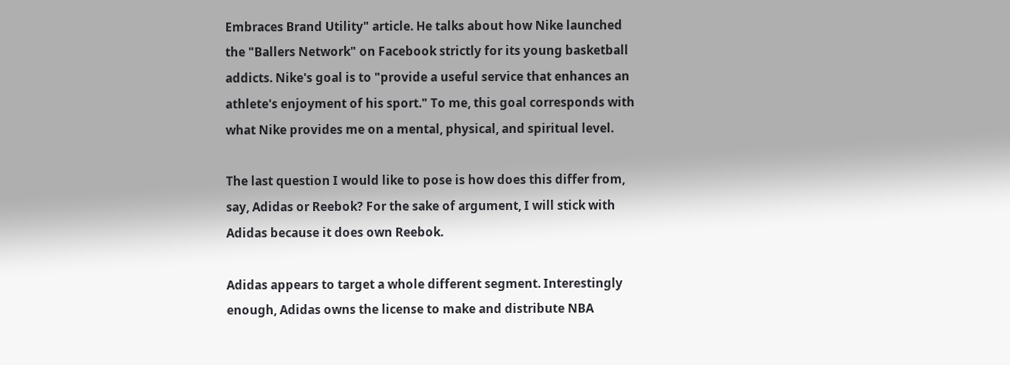Embraces Brand Utility" article. He talks about how Nike launched the "Ballers Network" on Facebook strictly for its young basketball addicts. Nike's goal is to "provide a useful service that enhances an athlete's enjoyment of his sport." To me, this goal corresponds with what Nike provides me on a mental, physical, and spiritual level.

The last question I would like to pose is how does this differ from, say, Adidas or Reebok? For the sake of argument, I will stick with Adidas because it does own Reebok.

Adidas appears to target a whole different segment. Interestingly enough, Adidas owns the license to make and distribute NBA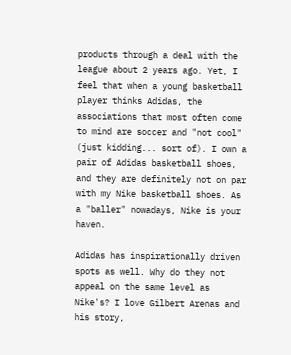products through a deal with the league about 2 years ago. Yet, I feel that when a young basketball player thinks Adidas, the associations that most often come to mind are soccer and "not cool" (just kidding... sort of). I own a pair of Adidas basketball shoes, and they are definitely not on par with my Nike basketball shoes. As a "baller" nowadays, Nike is your haven.

Adidas has inspirationally driven spots as well. Why do they not appeal on the same level as Nike's? I love Gilbert Arenas and his story,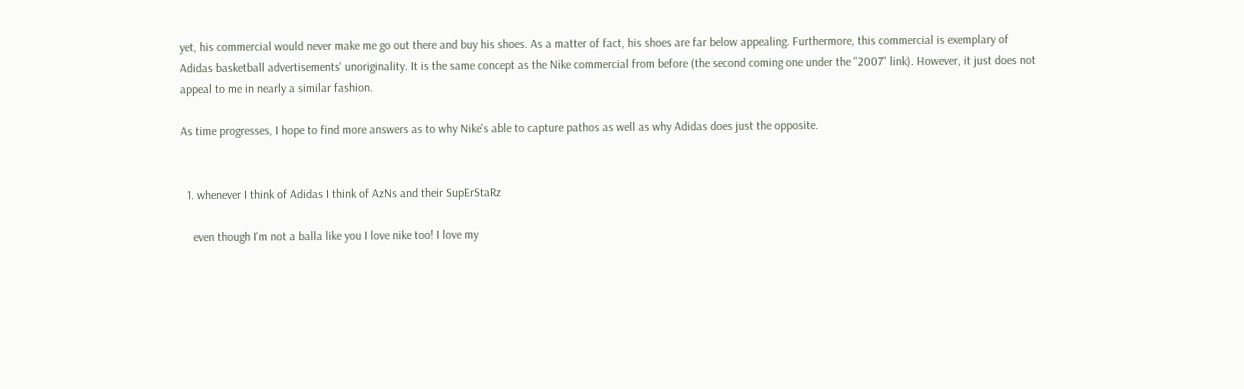yet, his commercial would never make me go out there and buy his shoes. As a matter of fact, his shoes are far below appealing. Furthermore, this commercial is exemplary of Adidas basketball advertisements' unoriginality. It is the same concept as the Nike commercial from before (the second coming one under the "2007" link). However, it just does not appeal to me in nearly a similar fashion.

As time progresses, I hope to find more answers as to why Nike's able to capture pathos as well as why Adidas does just the opposite.


  1. whenever I think of Adidas I think of AzNs and their SupErStaRz

    even though I'm not a balla like you I love nike too! I love my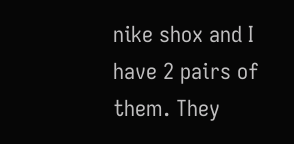nike shox and I have 2 pairs of them. They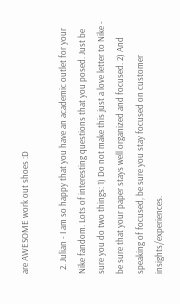are AWESOME work out shoes :D

  2. Julian - I am so happy that you have an academic outlet for your Nike fandom. Lots of interesting questions that you posed. Just be sure you do two things: 1) Do not make this just a love letter to Nike - be sure that your paper stays well organized and focused. 2) And speaking of focused, be sure you stay focused on customer insights/experiences.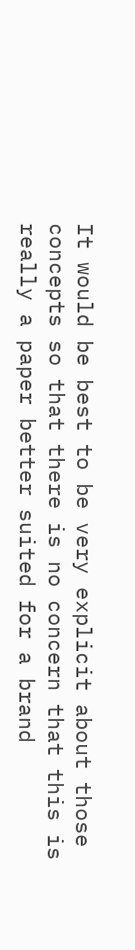It would be best to be very explicit about those concepts so that there is no concern that this is really a paper better suited for a brand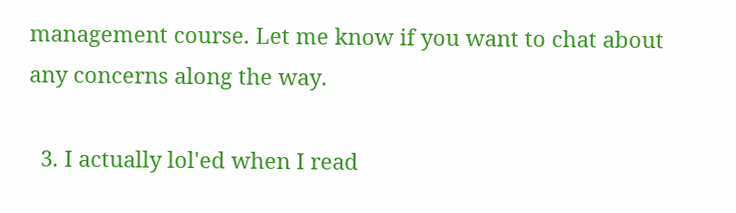management course. Let me know if you want to chat about any concerns along the way.

  3. I actually lol'ed when I read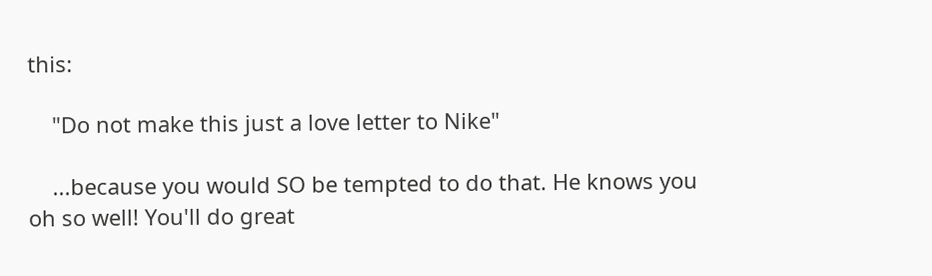this:

    "Do not make this just a love letter to Nike"

    ...because you would SO be tempted to do that. He knows you oh so well! You'll do great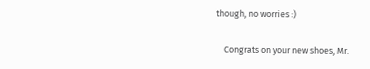though, no worries :)

    Congrats on your new shoes, Mr.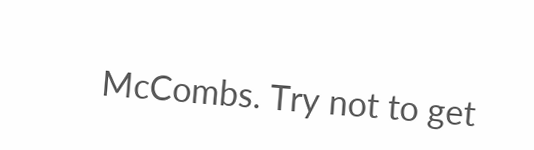McCombs. Try not to get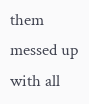them messed up with all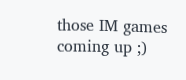those IM games coming up ;)